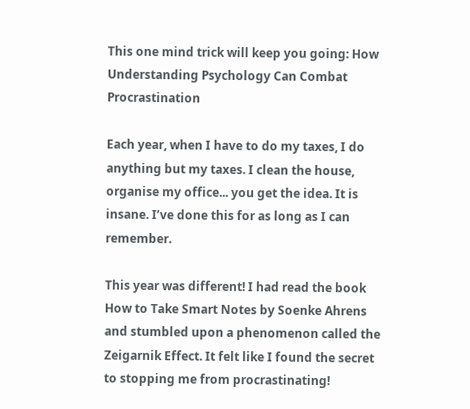This one mind trick will keep you going: How Understanding Psychology Can Combat Procrastination

Each year, when I have to do my taxes, I do anything but my taxes. I clean the house, organise my office... you get the idea. It is insane. I’ve done this for as long as I can remember.

This year was different! I had read the book How to Take Smart Notes by Soenke Ahrens and stumbled upon a phenomenon called the Zeigarnik Effect. It felt like I found the secret to stopping me from procrastinating!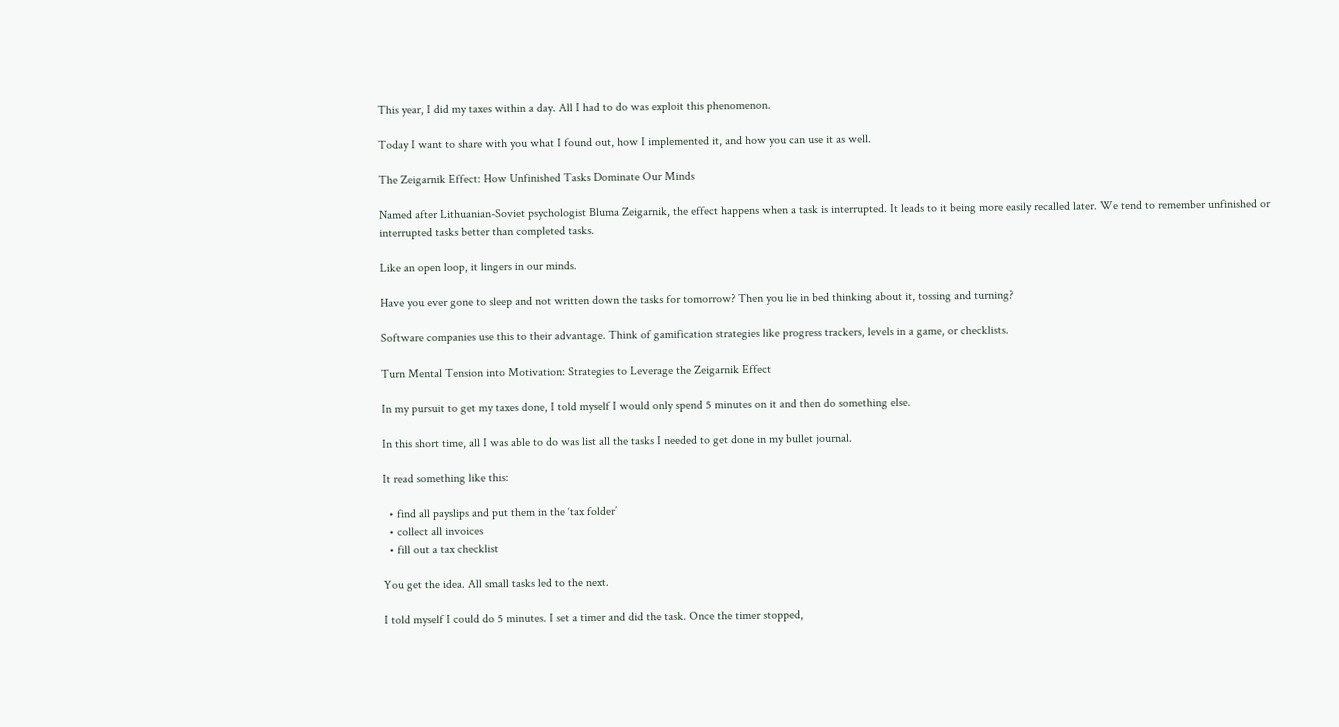This year, I did my taxes within a day. All I had to do was exploit this phenomenon.

Today I want to share with you what I found out, how I implemented it, and how you can use it as well.

The Zeigarnik Effect: How Unfinished Tasks Dominate Our Minds

Named after Lithuanian-Soviet psychologist Bluma Zeigarnik, the effect happens when a task is interrupted. It leads to it being more easily recalled later. We tend to remember unfinished or interrupted tasks better than completed tasks.

Like an open loop, it lingers in our minds.

Have you ever gone to sleep and not written down the tasks for tomorrow? Then you lie in bed thinking about it, tossing and turning?

Software companies use this to their advantage. Think of gamification strategies like progress trackers, levels in a game, or checklists.

Turn Mental Tension into Motivation: Strategies to Leverage the Zeigarnik Effect

In my pursuit to get my taxes done, I told myself I would only spend 5 minutes on it and then do something else.

In this short time, all I was able to do was list all the tasks I needed to get done in my bullet journal.

It read something like this:

  • find all payslips and put them in the ‘tax folder’
  • collect all invoices
  • fill out a tax checklist

You get the idea. All small tasks led to the next.

I told myself I could do 5 minutes. I set a timer and did the task. Once the timer stopped,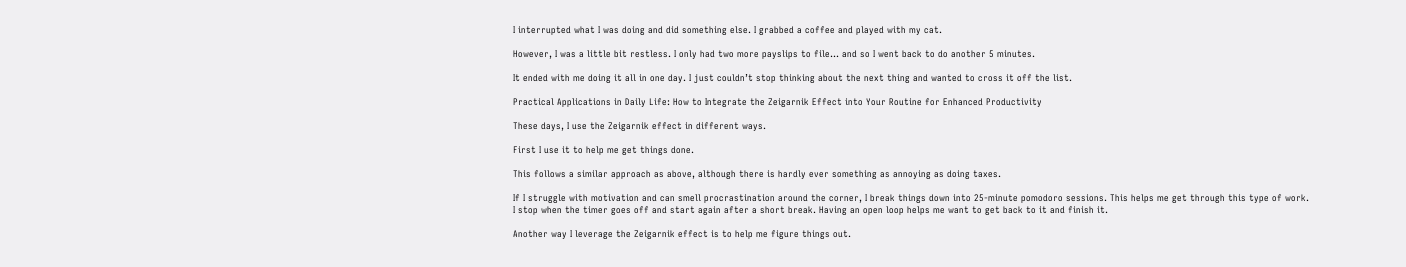I interrupted what I was doing and did something else. I grabbed a coffee and played with my cat.

However, I was a little bit restless. I only had two more payslips to file... and so I went back to do another 5 minutes.

It ended with me doing it all in one day. I just couldn’t stop thinking about the next thing and wanted to cross it off the list.

Practical Applications in Daily Life: How to Integrate the Zeigarnik Effect into Your Routine for Enhanced Productivity

These days, I use the Zeigarnik effect in different ways.

First I use it to help me get things done.

This follows a similar approach as above, although there is hardly ever something as annoying as doing taxes.

If I struggle with motivation and can smell procrastination around the corner, I break things down into 25-minute pomodoro sessions. This helps me get through this type of work. I stop when the timer goes off and start again after a short break. Having an open loop helps me want to get back to it and finish it.

Another way I leverage the Zeigarnik effect is to help me figure things out.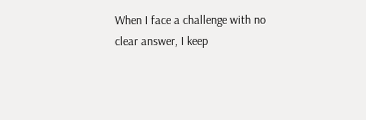When I face a challenge with no clear answer, I keep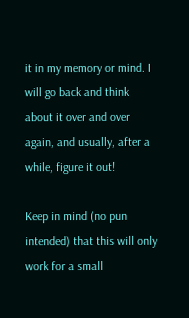it in my memory or mind. I will go back and think about it over and over again, and usually, after a while, figure it out!

Keep in mind (no pun intended) that this will only work for a small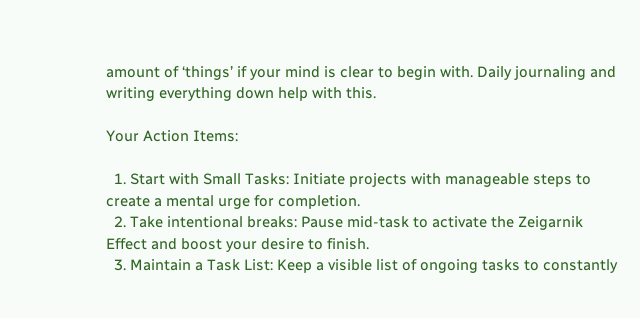amount of ‘things’ if your mind is clear to begin with. Daily journaling and writing everything down help with this.

Your Action Items:

  1. Start with Small Tasks: Initiate projects with manageable steps to create a mental urge for completion.
  2. Take intentional breaks: Pause mid-task to activate the Zeigarnik Effect and boost your desire to finish.
  3. Maintain a Task List: Keep a visible list of ongoing tasks to constantly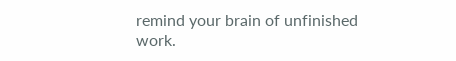remind your brain of unfinished work.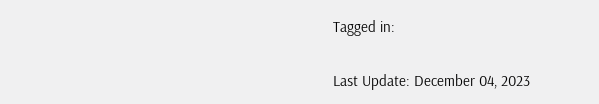Tagged in:


Last Update: December 04, 2023